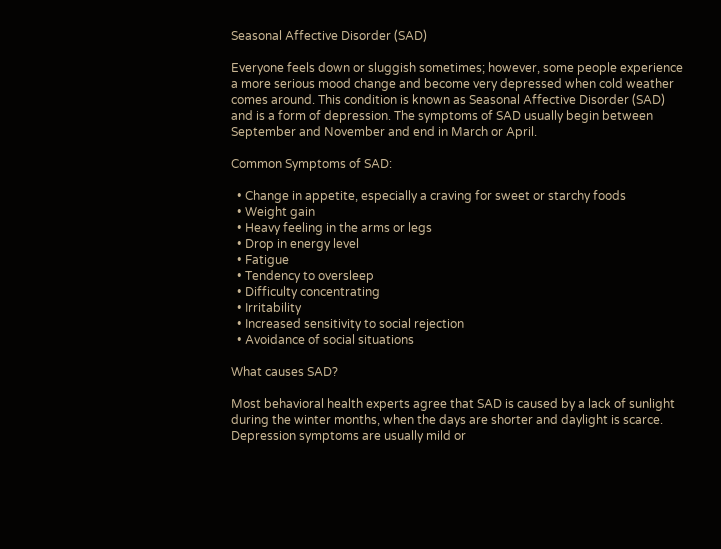Seasonal Affective Disorder (SAD)

Everyone feels down or sluggish sometimes; however, some people experience a more serious mood change and become very depressed when cold weather comes around. This condition is known as Seasonal Affective Disorder (SAD) and is a form of depression. The symptoms of SAD usually begin between September and November and end in March or April.

Common Symptoms of SAD:

  • Change in appetite, especially a craving for sweet or starchy foods
  • Weight gain
  • Heavy feeling in the arms or legs
  • Drop in energy level
  • Fatigue
  • Tendency to oversleep
  • Difficulty concentrating
  • Irritability
  • Increased sensitivity to social rejection
  • Avoidance of social situations

What causes SAD?

Most behavioral health experts agree that SAD is caused by a lack of sunlight during the winter months, when the days are shorter and daylight is scarce. Depression symptoms are usually mild or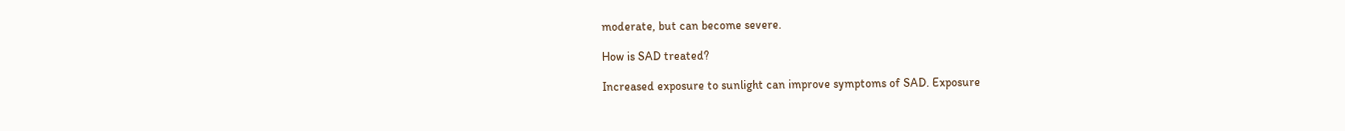moderate, but can become severe.

How is SAD treated?

Increased exposure to sunlight can improve symptoms of SAD. Exposure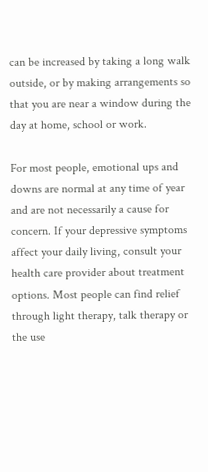can be increased by taking a long walk outside, or by making arrangements so that you are near a window during the day at home, school or work.

For most people, emotional ups and downs are normal at any time of year and are not necessarily a cause for concern. If your depressive symptoms affect your daily living, consult your health care provider about treatment options. Most people can find relief through light therapy, talk therapy or the use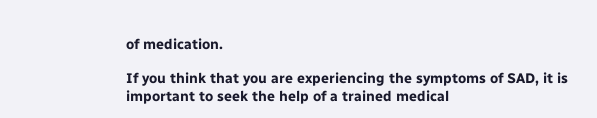of medication.

If you think that you are experiencing the symptoms of SAD, it is important to seek the help of a trained medical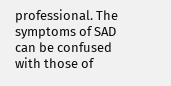professional. The symptoms of SAD can be confused with those of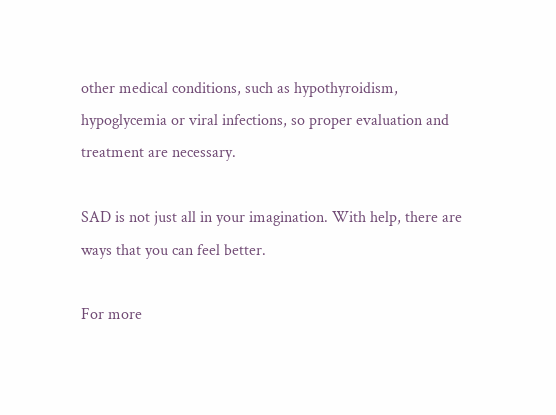other medical conditions, such as hypothyroidism, hypoglycemia or viral infections, so proper evaluation and treatment are necessary.

SAD is not just all in your imagination. With help, there are ways that you can feel better.

For more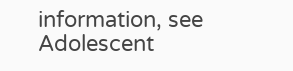information, see Adolescent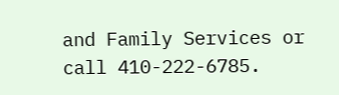and Family Services or call 410-222-6785.